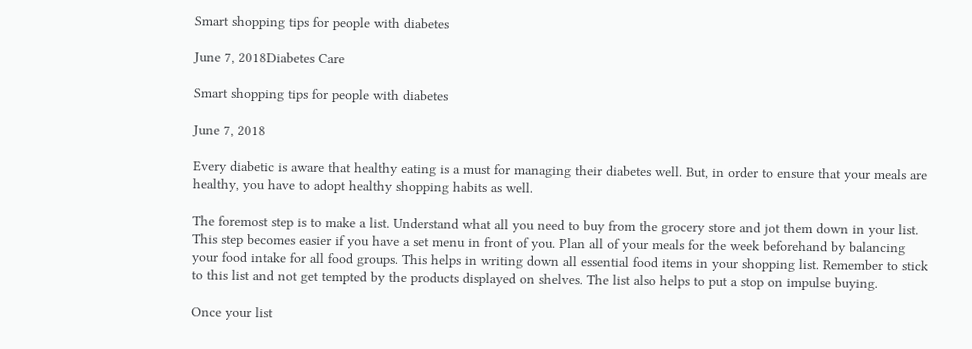Smart shopping tips for people with diabetes

June 7, 2018Diabetes Care

Smart shopping tips for people with diabetes

June 7, 2018

Every diabetic is aware that healthy eating is a must for managing their diabetes well. But, in order to ensure that your meals are healthy, you have to adopt healthy shopping habits as well.

The foremost step is to make a list. Understand what all you need to buy from the grocery store and jot them down in your list. This step becomes easier if you have a set menu in front of you. Plan all of your meals for the week beforehand by balancing your food intake for all food groups. This helps in writing down all essential food items in your shopping list. Remember to stick to this list and not get tempted by the products displayed on shelves. The list also helps to put a stop on impulse buying.

Once your list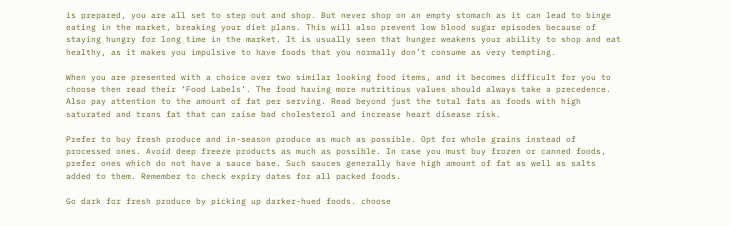is prepared, you are all set to step out and shop. But never shop on an empty stomach as it can lead to binge eating in the market, breaking your diet plans. This will also prevent low blood sugar episodes because of staying hungry for long time in the market. It is usually seen that hunger weakens your ability to shop and eat healthy, as it makes you impulsive to have foods that you normally don’t consume as very tempting.

When you are presented with a choice over two similar looking food items, and it becomes difficult for you to choose then read their ‘Food Labels’. The food having more nutritious values should always take a precedence. Also pay attention to the amount of fat per serving. Read beyond just the total fats as foods with high saturated and trans fat that can raise bad cholesterol and increase heart disease risk.

Prefer to buy fresh produce and in-season produce as much as possible. Opt for whole grains instead of processed ones. Avoid deep freeze products as much as possible. In case you must buy frozen or canned foods, prefer ones which do not have a sauce base. Such sauces generally have high amount of fat as well as salts added to them. Remember to check expiry dates for all packed foods.

Go dark for fresh produce by picking up darker-hued foods. choose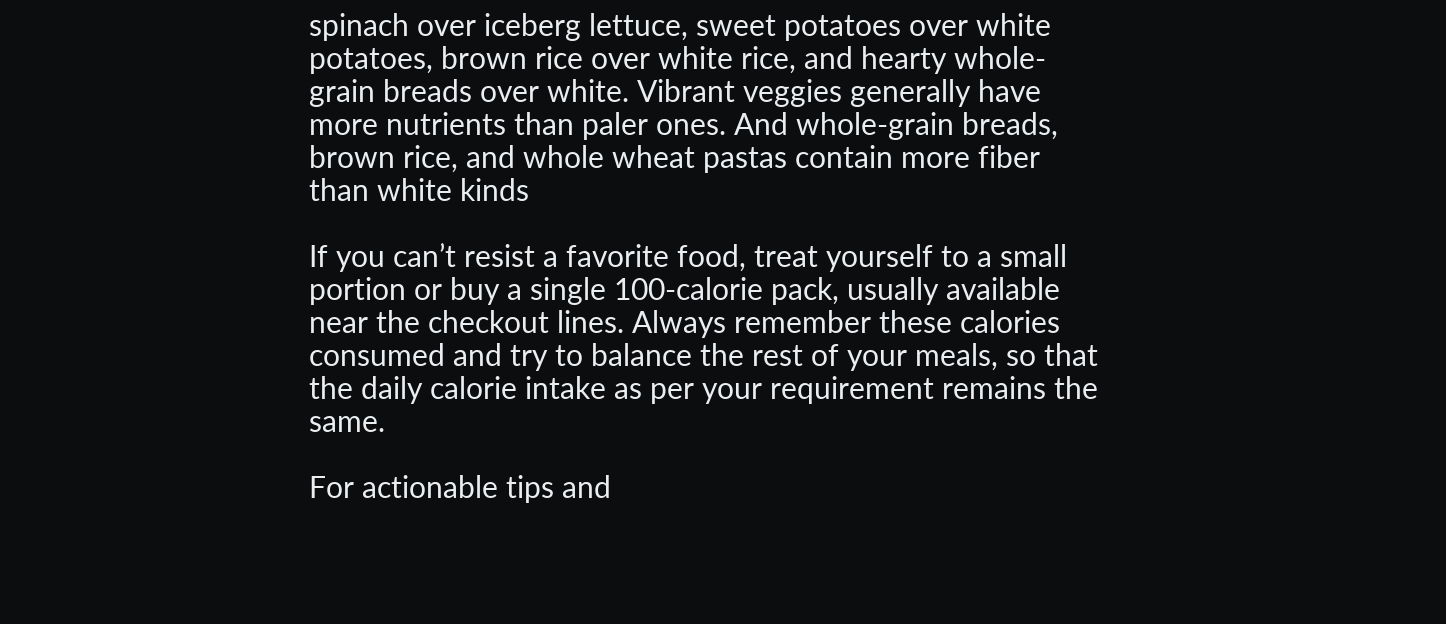spinach over iceberg lettuce, sweet potatoes over white potatoes, brown rice over white rice, and hearty whole-grain breads over white. Vibrant veggies generally have more nutrients than paler ones. And whole-grain breads, brown rice, and whole wheat pastas contain more fiber than white kinds

If you can’t resist a favorite food, treat yourself to a small portion or buy a single 100-calorie pack, usually available near the checkout lines. Always remember these calories consumed and try to balance the rest of your meals, so that the daily calorie intake as per your requirement remains the same.

For actionable tips and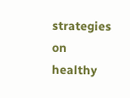strategies on healthy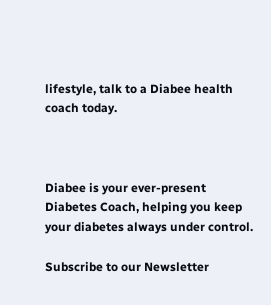lifestyle, talk to a Diabee health coach today.



Diabee is your ever-present Diabetes Coach, helping you keep your diabetes always under control.

Subscribe to our Newsletter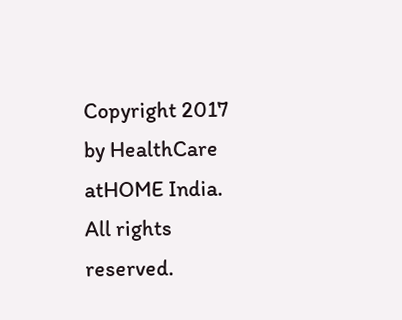Copyright 2017 by HealthCare atHOME India. All rights reserved.